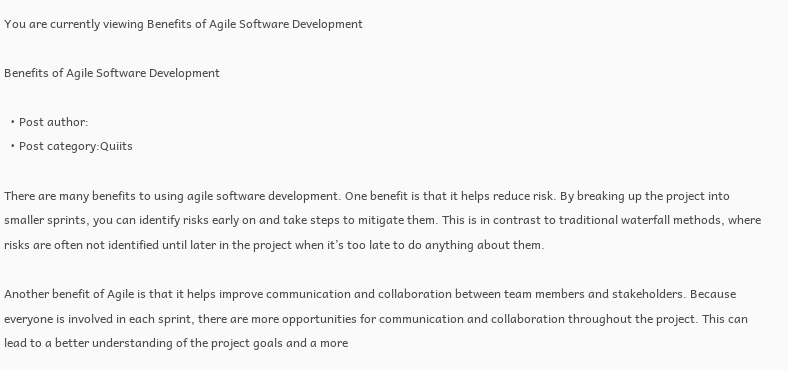You are currently viewing Benefits of Agile Software Development

Benefits of Agile Software Development

  • Post author:
  • Post category:Quiits

There are many benefits to using agile software development. One benefit is that it helps reduce risk. By breaking up the project into smaller sprints, you can identify risks early on and take steps to mitigate them. This is in contrast to traditional waterfall methods, where risks are often not identified until later in the project when it’s too late to do anything about them.

Another benefit of Agile is that it helps improve communication and collaboration between team members and stakeholders. Because everyone is involved in each sprint, there are more opportunities for communication and collaboration throughout the project. This can lead to a better understanding of the project goals and a more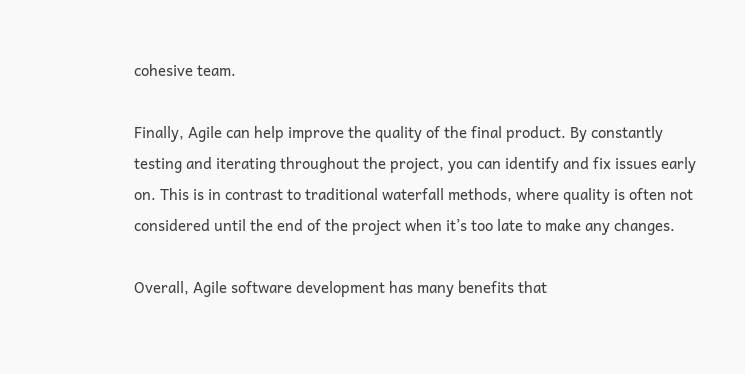cohesive team.

Finally, Agile can help improve the quality of the final product. By constantly testing and iterating throughout the project, you can identify and fix issues early on. This is in contrast to traditional waterfall methods, where quality is often not considered until the end of the project when it’s too late to make any changes.

Overall, Agile software development has many benefits that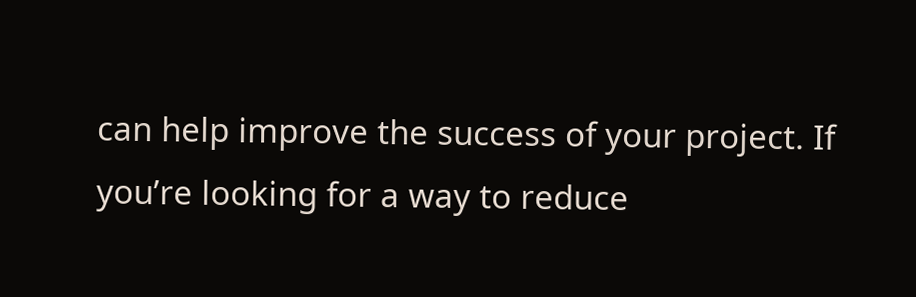can help improve the success of your project. If you’re looking for a way to reduce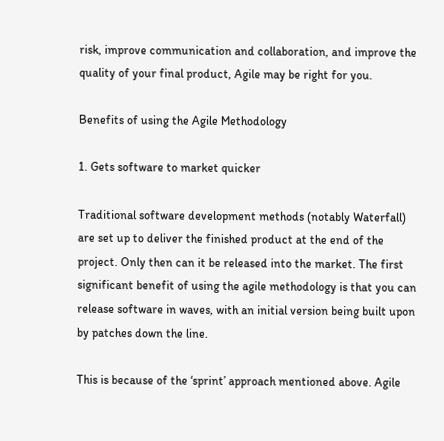risk, improve communication and collaboration, and improve the quality of your final product, Agile may be right for you.

Benefits of using the Agile Methodology

1. Gets software to market quicker

Traditional software development methods (notably Waterfall) are set up to deliver the finished product at the end of the project. Only then can it be released into the market. The first significant benefit of using the agile methodology is that you can release software in waves, with an initial version being built upon by patches down the line.

This is because of the ‘sprint’ approach mentioned above. Agile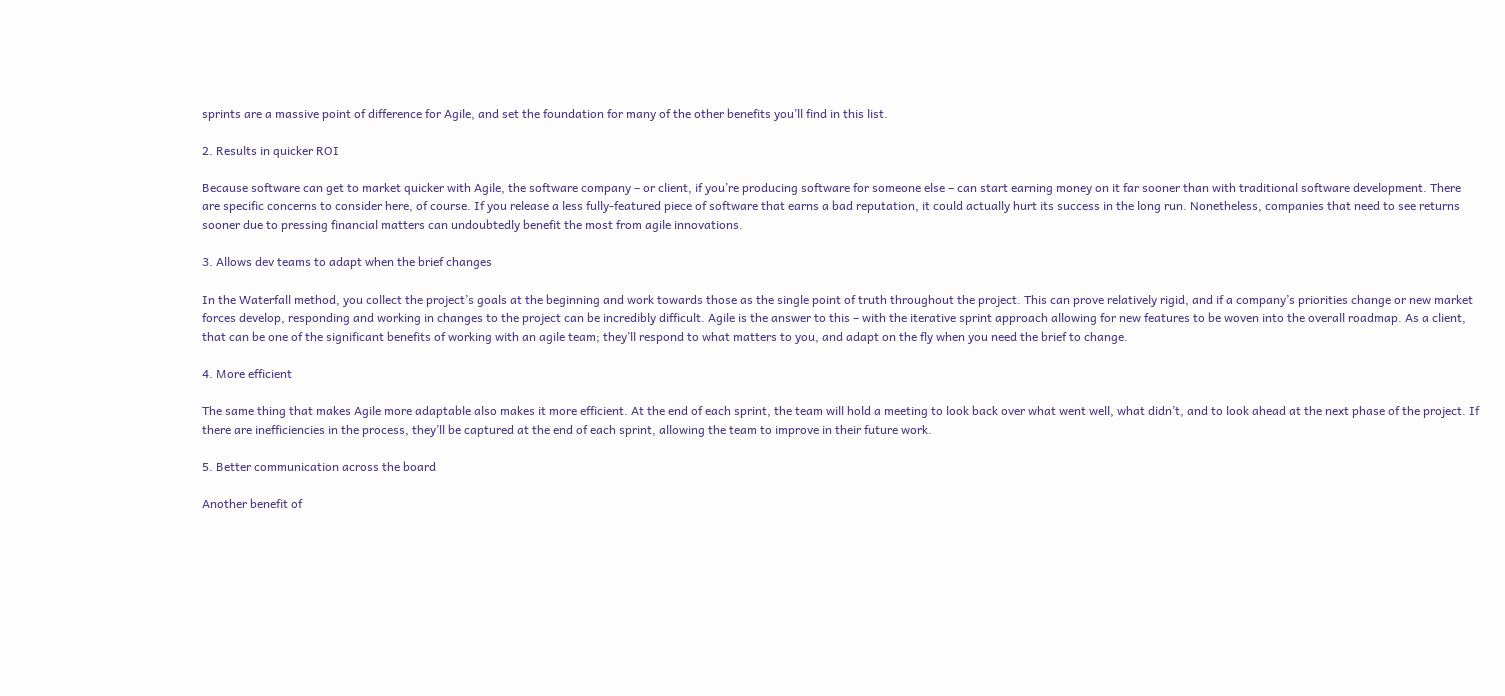sprints are a massive point of difference for Agile, and set the foundation for many of the other benefits you’ll find in this list.

2. Results in quicker ROI

Because software can get to market quicker with Agile, the software company – or client, if you’re producing software for someone else – can start earning money on it far sooner than with traditional software development. There are specific concerns to consider here, of course. If you release a less fully-featured piece of software that earns a bad reputation, it could actually hurt its success in the long run. Nonetheless, companies that need to see returns sooner due to pressing financial matters can undoubtedly benefit the most from agile innovations.

3. Allows dev teams to adapt when the brief changes

In the Waterfall method, you collect the project’s goals at the beginning and work towards those as the single point of truth throughout the project. This can prove relatively rigid, and if a company’s priorities change or new market forces develop, responding and working in changes to the project can be incredibly difficult. Agile is the answer to this – with the iterative sprint approach allowing for new features to be woven into the overall roadmap. As a client, that can be one of the significant benefits of working with an agile team; they’ll respond to what matters to you, and adapt on the fly when you need the brief to change.

4. More efficient

The same thing that makes Agile more adaptable also makes it more efficient. At the end of each sprint, the team will hold a meeting to look back over what went well, what didn’t, and to look ahead at the next phase of the project. If there are inefficiencies in the process, they’ll be captured at the end of each sprint, allowing the team to improve in their future work.

5. Better communication across the board

Another benefit of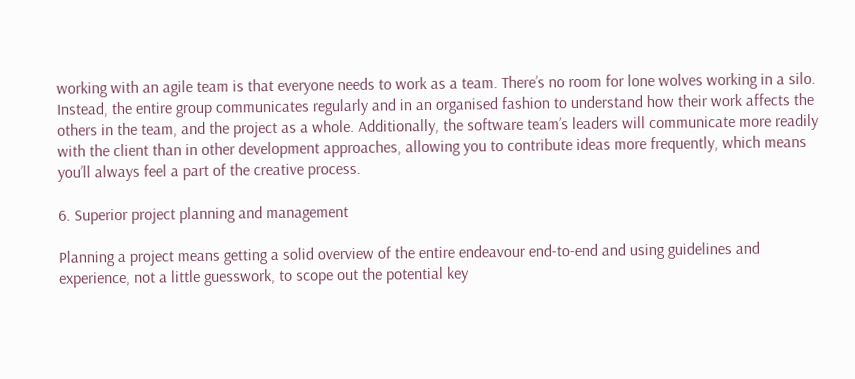working with an agile team is that everyone needs to work as a team. There’s no room for lone wolves working in a silo. Instead, the entire group communicates regularly and in an organised fashion to understand how their work affects the others in the team, and the project as a whole. Additionally, the software team’s leaders will communicate more readily with the client than in other development approaches, allowing you to contribute ideas more frequently, which means you’ll always feel a part of the creative process.

6. Superior project planning and management

Planning a project means getting a solid overview of the entire endeavour end-to-end and using guidelines and experience, not a little guesswork, to scope out the potential key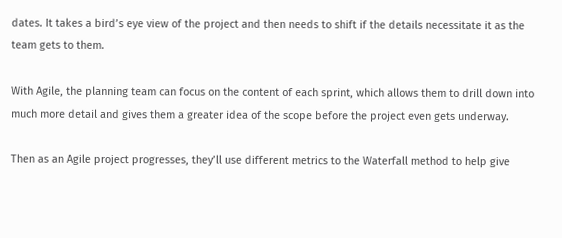dates. It takes a bird’s eye view of the project and then needs to shift if the details necessitate it as the team gets to them.

With Agile, the planning team can focus on the content of each sprint, which allows them to drill down into much more detail and gives them a greater idea of the scope before the project even gets underway.

Then as an Agile project progresses, they’ll use different metrics to the Waterfall method to help give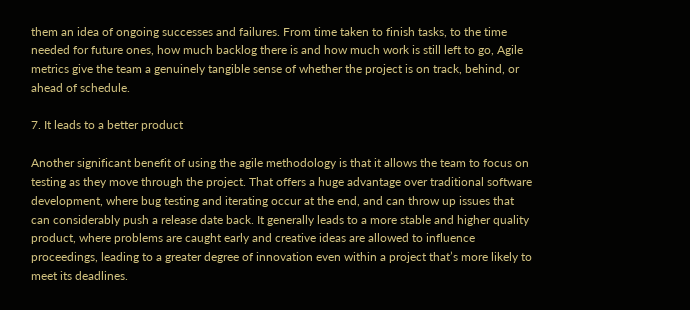them an idea of ongoing successes and failures. From time taken to finish tasks, to the time needed for future ones, how much backlog there is and how much work is still left to go, Agile metrics give the team a genuinely tangible sense of whether the project is on track, behind, or ahead of schedule.

7. It leads to a better product

Another significant benefit of using the agile methodology is that it allows the team to focus on testing as they move through the project. That offers a huge advantage over traditional software development, where bug testing and iterating occur at the end, and can throw up issues that can considerably push a release date back. It generally leads to a more stable and higher quality product, where problems are caught early and creative ideas are allowed to influence proceedings, leading to a greater degree of innovation even within a project that’s more likely to meet its deadlines.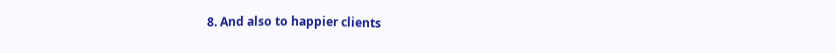8. And also to happier clients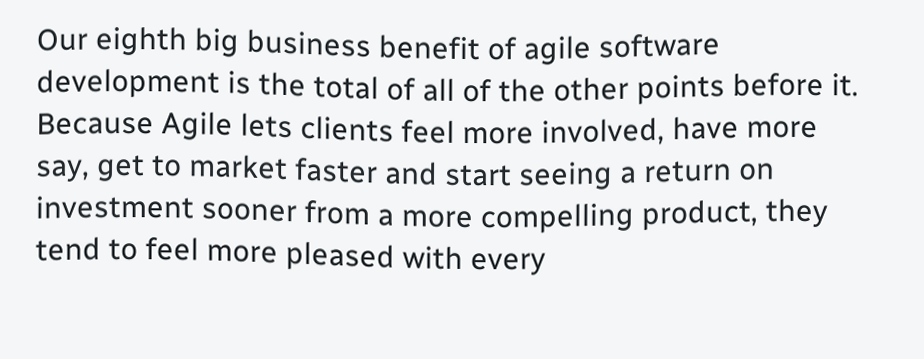Our eighth big business benefit of agile software development is the total of all of the other points before it. Because Agile lets clients feel more involved, have more say, get to market faster and start seeing a return on investment sooner from a more compelling product, they tend to feel more pleased with every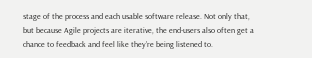stage of the process and each usable software release. Not only that, but because Agile projects are iterative, the end-users also often get a chance to feedback and feel like they’re being listened to.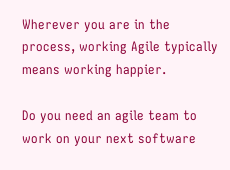Wherever you are in the process, working Agile typically means working happier.

Do you need an agile team to work on your next software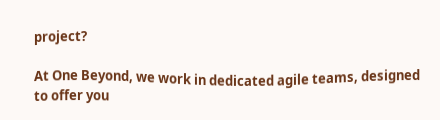project?

At One Beyond, we work in dedicated agile teams, designed to offer you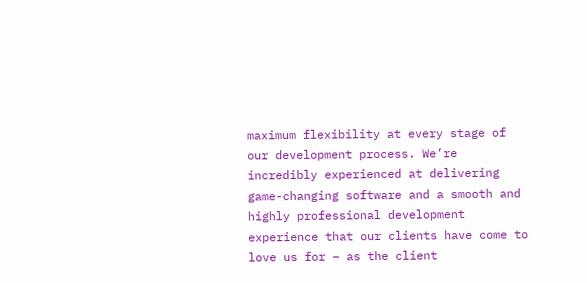maximum flexibility at every stage of our development process. We’re incredibly experienced at delivering game-changing software and a smooth and highly professional development experience that our clients have come to love us for – as the client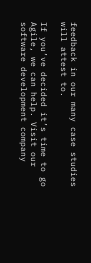feedback in our many case studies will attest to.

If you’ve decided it’s time to go Agile, we can help. Visit our software development company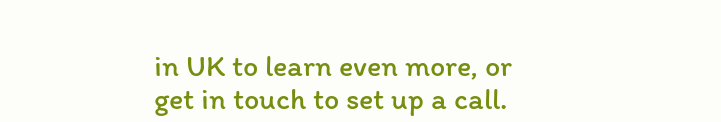in UK to learn even more, or get in touch to set up a call.